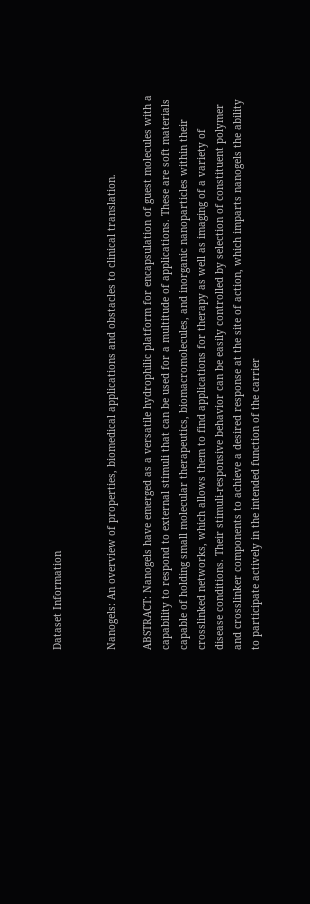Dataset Information


Nanogels: An overview of properties, biomedical applications and obstacles to clinical translation.

ABSTRACT: Nanogels have emerged as a versatile hydrophilic platform for encapsulation of guest molecules with a capability to respond to external stimuli that can be used for a multitude of applications. These are soft materials capable of holding small molecular therapeutics, biomacromolecules, and inorganic nanoparticles within their crosslinked networks, which allows them to find applications for therapy as well as imaging of a variety of disease conditions. Their stimuli-responsive behavior can be easily controlled by selection of constituent polymer and crosslinker components to achieve a desired response at the site of action, which imparts nanogels the ability to participate actively in the intended function of the carrier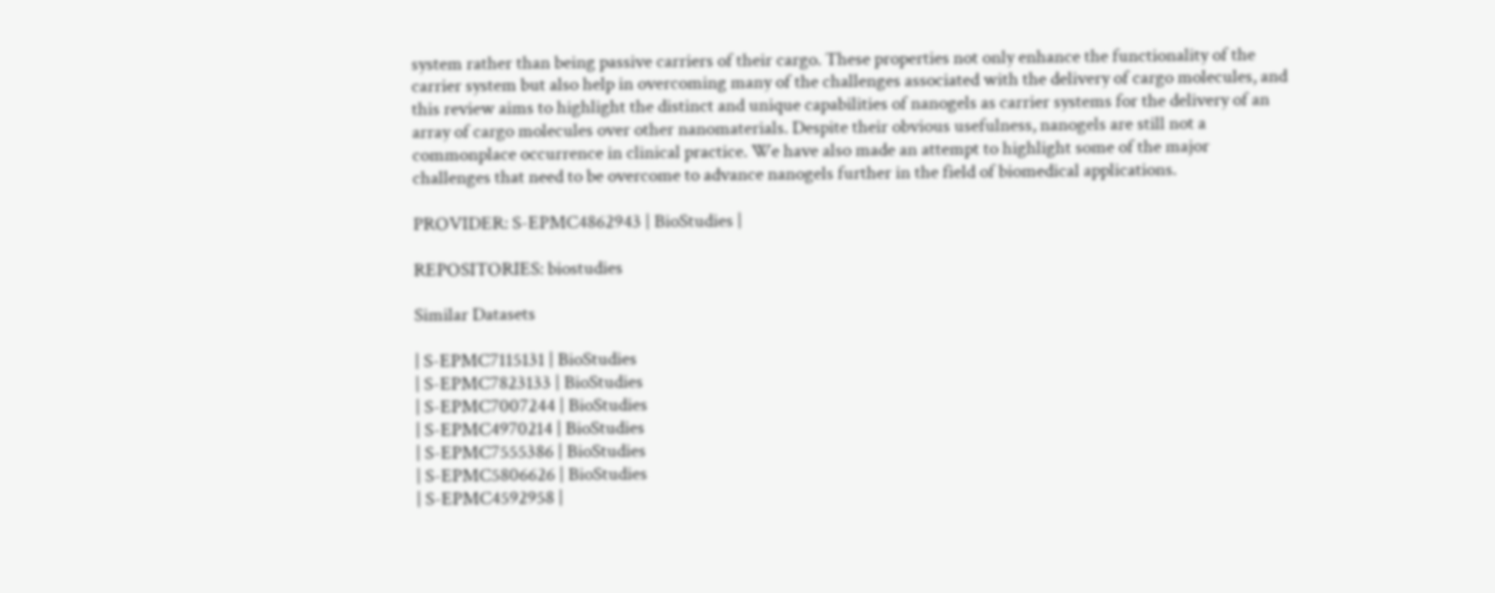system rather than being passive carriers of their cargo. These properties not only enhance the functionality of the carrier system but also help in overcoming many of the challenges associated with the delivery of cargo molecules, and this review aims to highlight the distinct and unique capabilities of nanogels as carrier systems for the delivery of an array of cargo molecules over other nanomaterials. Despite their obvious usefulness, nanogels are still not a commonplace occurrence in clinical practice. We have also made an attempt to highlight some of the major challenges that need to be overcome to advance nanogels further in the field of biomedical applications.

PROVIDER: S-EPMC4862943 | BioStudies |

REPOSITORIES: biostudies

Similar Datasets

| S-EPMC7115131 | BioStudies
| S-EPMC7823133 | BioStudies
| S-EPMC7007244 | BioStudies
| S-EPMC4970214 | BioStudies
| S-EPMC7555386 | BioStudies
| S-EPMC5806626 | BioStudies
| S-EPMC4592958 |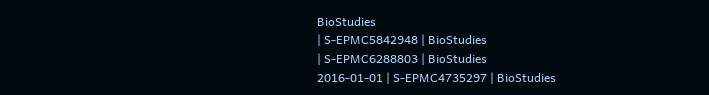BioStudies
| S-EPMC5842948 | BioStudies
| S-EPMC6288803 | BioStudies
2016-01-01 | S-EPMC4735297 | BioStudies